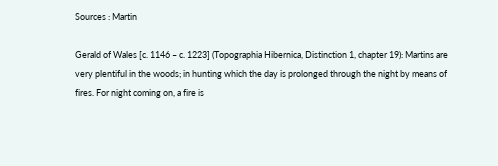Sources : Martin

Gerald of Wales [c. 1146 – c. 1223] (Topographia Hibernica, Distinction 1, chapter 19): Martins are very plentiful in the woods; in hunting which the day is prolonged through the night by means of fires. For night coming on, a fire is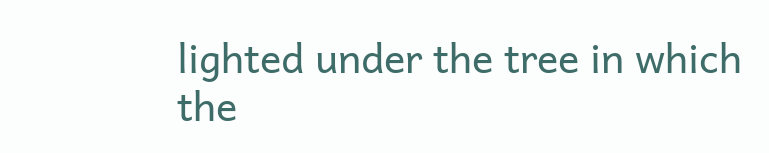lighted under the tree in which the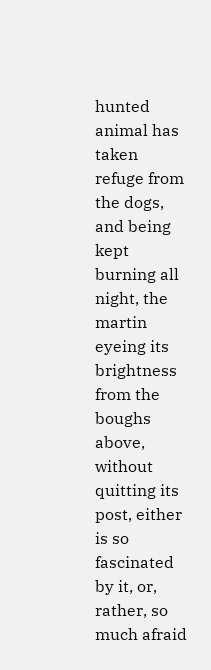hunted animal has taken refuge from the dogs, and being kept burning all night, the martin eyeing its brightness from the boughs above, without quitting its post, either is so fascinated by it, or, rather, so much afraid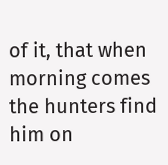of it, that when morning comes the hunters find him on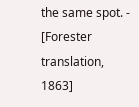the same spot. - [Forester translation, 1863]